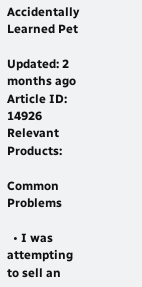Accidentally Learned Pet

Updated: 2 months ago
Article ID: 14926
Relevant Products:

Common Problems

  • I was attempting to sell an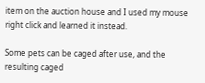item on the auction house and I used my mouse right click and learned it instead.

Some pets can be caged after use, and the resulting caged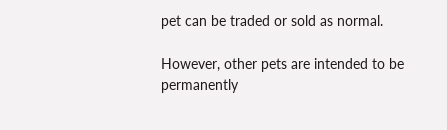pet can be traded or sold as normal.

However, other pets are intended to be permanently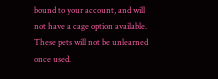bound to your account, and will not have a cage option available. These pets will not be unlearned once used.